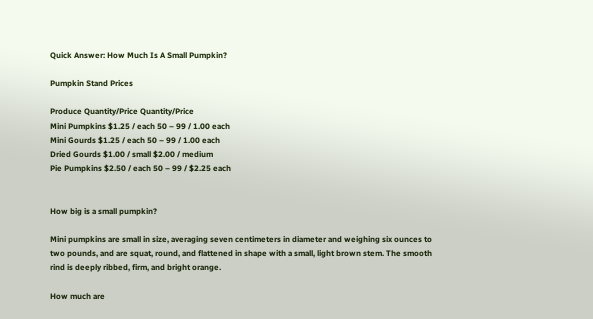Quick Answer: How Much Is A Small Pumpkin?

Pumpkin Stand Prices

Produce Quantity/Price Quantity/Price
Mini Pumpkins $1.25 / each 50 – 99 / 1.00 each
Mini Gourds $1.25 / each 50 – 99 / 1.00 each
Dried Gourds $1.00 / small $2.00 / medium
Pie Pumpkins $2.50 / each 50 – 99 / $2.25 each


How big is a small pumpkin?

Mini pumpkins are small in size, averaging seven centimeters in diameter and weighing six ounces to two pounds, and are squat, round, and flattened in shape with a small, light brown stem. The smooth rind is deeply ribbed, firm, and bright orange.

How much are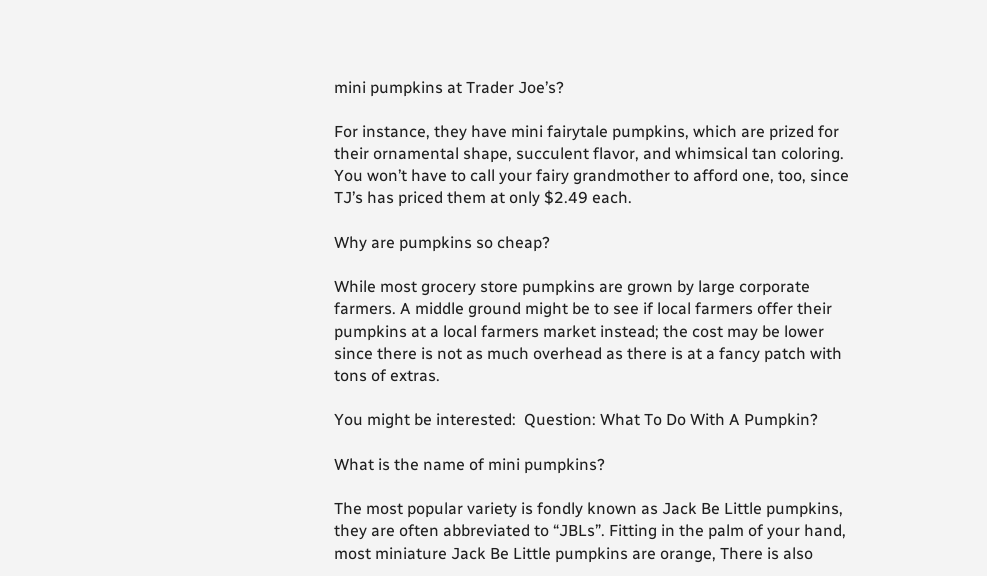mini pumpkins at Trader Joe’s?

For instance, they have mini fairytale pumpkins, which are prized for their ornamental shape, succulent flavor, and whimsical tan coloring. You won’t have to call your fairy grandmother to afford one, too, since TJ’s has priced them at only $2.49 each.

Why are pumpkins so cheap?

While most grocery store pumpkins are grown by large corporate farmers. A middle ground might be to see if local farmers offer their pumpkins at a local farmers market instead; the cost may be lower since there is not as much overhead as there is at a fancy patch with tons of extras.

You might be interested:  Question: What To Do With A Pumpkin?

What is the name of mini pumpkins?

The most popular variety is fondly known as Jack Be Little pumpkins, they are often abbreviated to “JBLs”. Fitting in the palm of your hand, most miniature Jack Be Little pumpkins are orange, There is also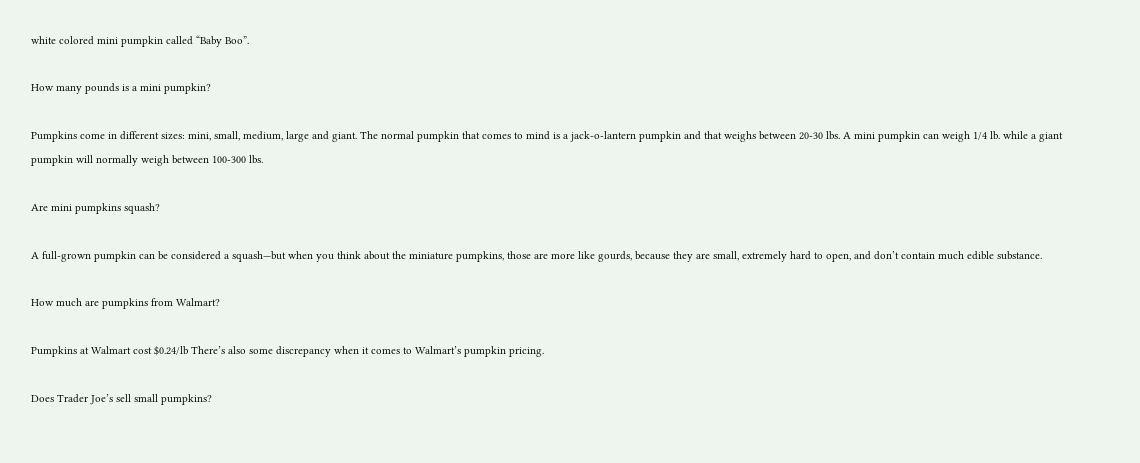white colored mini pumpkin called “Baby Boo”.

How many pounds is a mini pumpkin?

Pumpkins come in different sizes: mini, small, medium, large and giant. The normal pumpkin that comes to mind is a jack-o-lantern pumpkin and that weighs between 20-30 lbs. A mini pumpkin can weigh 1/4 lb. while a giant pumpkin will normally weigh between 100-300 lbs.

Are mini pumpkins squash?

A full-grown pumpkin can be considered a squash—but when you think about the miniature pumpkins, those are more like gourds, because they are small, extremely hard to open, and don’t contain much edible substance.

How much are pumpkins from Walmart?

Pumpkins at Walmart cost $0.24/lb There’s also some discrepancy when it comes to Walmart’s pumpkin pricing.

Does Trader Joe’s sell small pumpkins?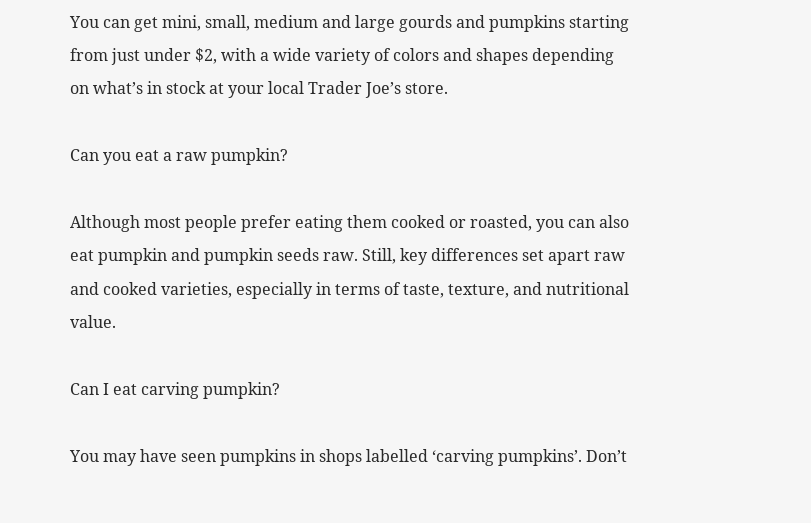You can get mini, small, medium and large gourds and pumpkins starting from just under $2, with a wide variety of colors and shapes depending on what’s in stock at your local Trader Joe’s store.

Can you eat a raw pumpkin?

Although most people prefer eating them cooked or roasted, you can also eat pumpkin and pumpkin seeds raw. Still, key differences set apart raw and cooked varieties, especially in terms of taste, texture, and nutritional value.

Can I eat carving pumpkin?

You may have seen pumpkins in shops labelled ‘carving pumpkins’. Don’t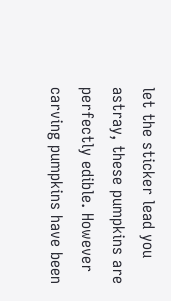let the sticker lead you astray, these pumpkins are perfectly edible. However carving pumpkins have been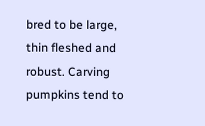bred to be large, thin fleshed and robust. Carving pumpkins tend to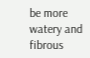be more watery and fibrous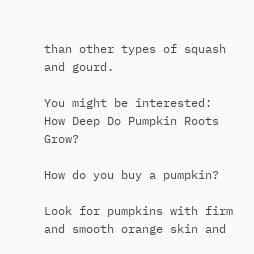than other types of squash and gourd.

You might be interested:  How Deep Do Pumpkin Roots Grow?

How do you buy a pumpkin?

Look for pumpkins with firm and smooth orange skin and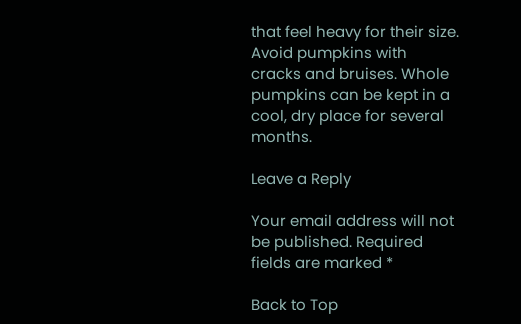that feel heavy for their size. Avoid pumpkins with cracks and bruises. Whole pumpkins can be kept in a cool, dry place for several months.

Leave a Reply

Your email address will not be published. Required fields are marked *

Back to Top